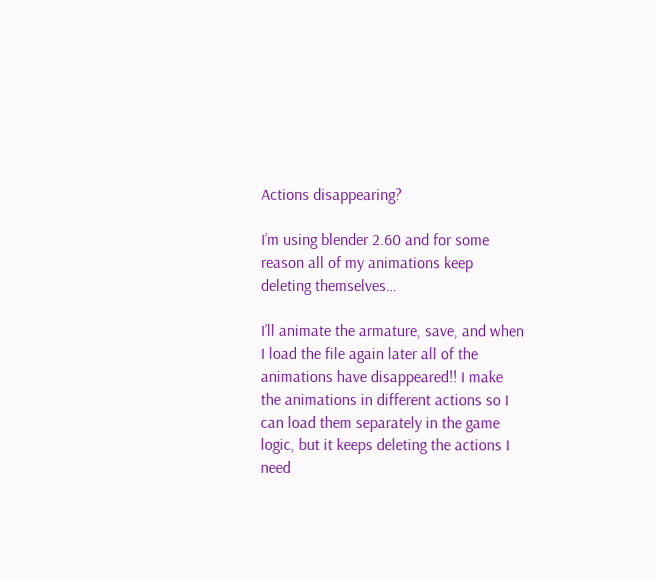Actions disappearing?

I’m using blender 2.60 and for some reason all of my animations keep deleting themselves…

I’ll animate the armature, save, and when I load the file again later all of the animations have disappeared!! I make the animations in different actions so I can load them separately in the game logic, but it keeps deleting the actions I need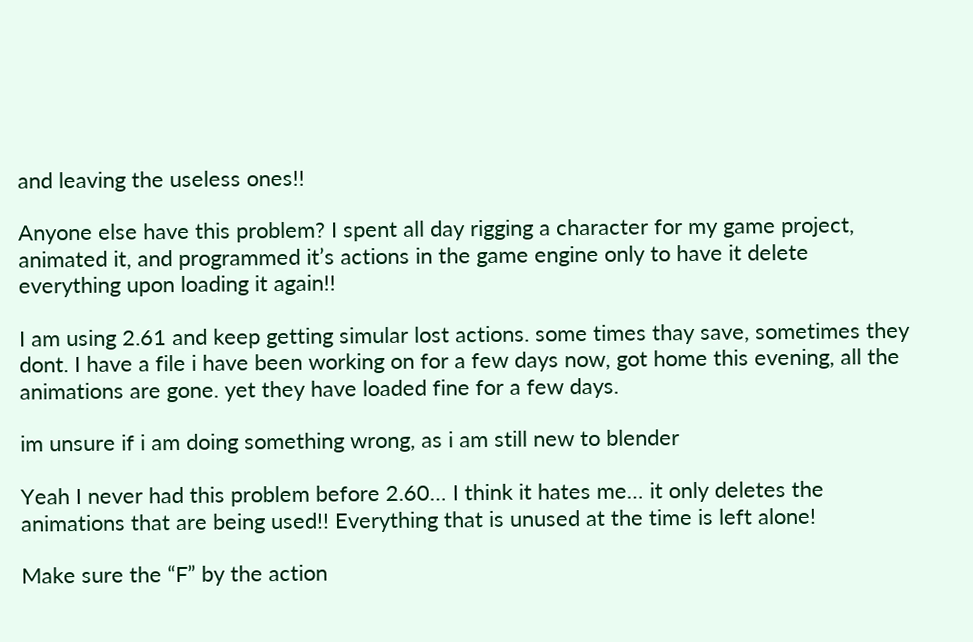and leaving the useless ones!!

Anyone else have this problem? I spent all day rigging a character for my game project, animated it, and programmed it’s actions in the game engine only to have it delete everything upon loading it again!!

I am using 2.61 and keep getting simular lost actions. some times thay save, sometimes they dont. I have a file i have been working on for a few days now, got home this evening, all the animations are gone. yet they have loaded fine for a few days.

im unsure if i am doing something wrong, as i am still new to blender

Yeah I never had this problem before 2.60… I think it hates me… it only deletes the animations that are being used!! Everything that is unused at the time is left alone!

Make sure the “F” by the action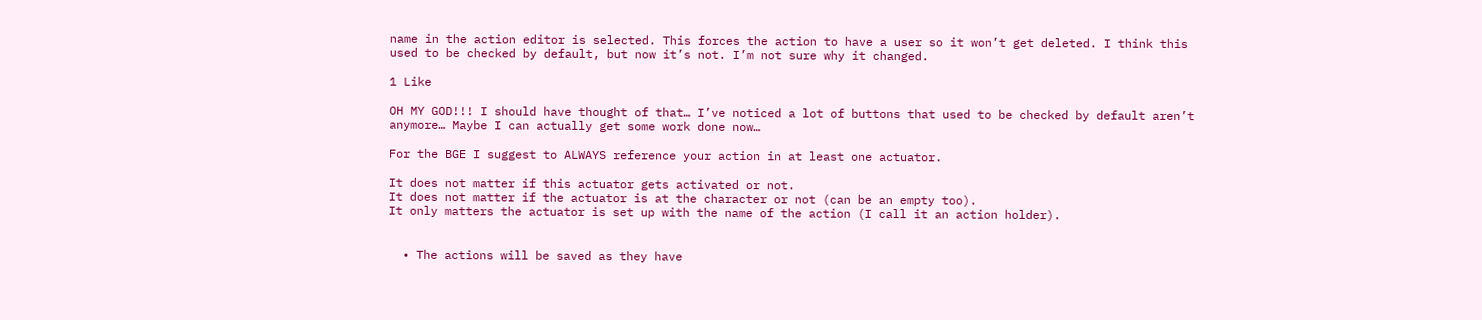name in the action editor is selected. This forces the action to have a user so it won’t get deleted. I think this used to be checked by default, but now it’s not. I’m not sure why it changed.

1 Like

OH MY GOD!!! I should have thought of that… I’ve noticed a lot of buttons that used to be checked by default aren’t anymore… Maybe I can actually get some work done now…

For the BGE I suggest to ALWAYS reference your action in at least one actuator.

It does not matter if this actuator gets activated or not.
It does not matter if the actuator is at the character or not (can be an empty too).
It only matters the actuator is set up with the name of the action (I call it an action holder).


  • The actions will be saved as they have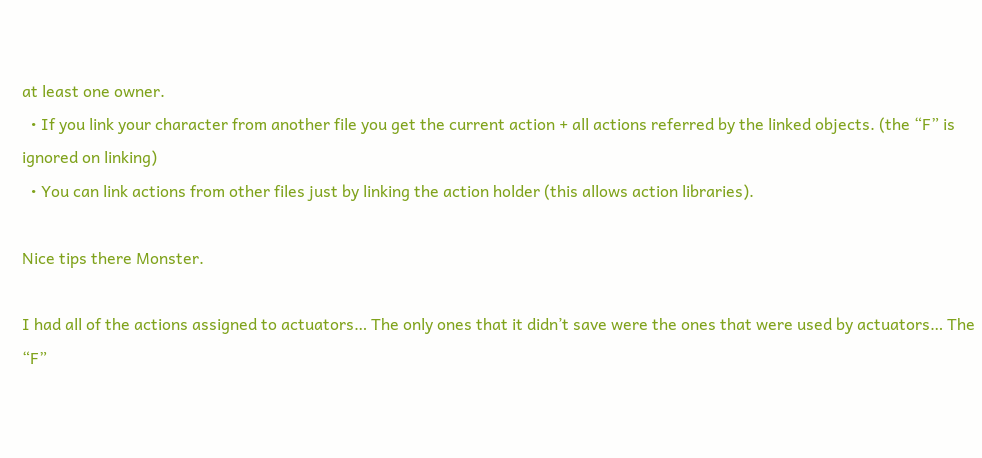at least one owner.
  • If you link your character from another file you get the current action + all actions referred by the linked objects. (the “F” is ignored on linking)
  • You can link actions from other files just by linking the action holder (this allows action libraries).

Nice tips there Monster.

I had all of the actions assigned to actuators… The only ones that it didn’t save were the ones that were used by actuators… The “F”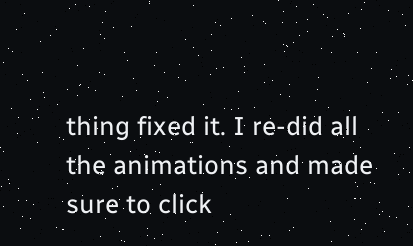thing fixed it. I re-did all the animations and made sure to click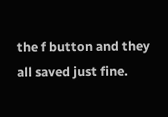the f button and they all saved just fine.